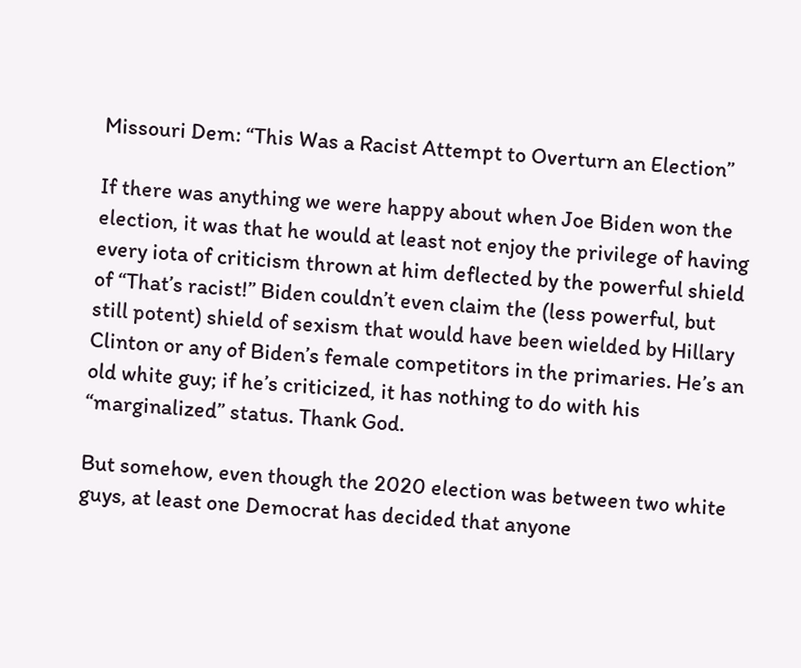Missouri Dem: “This Was a Racist Attempt to Overturn an Election”

If there was anything we were happy about when Joe Biden won the election, it was that he would at least not enjoy the privilege of having every iota of criticism thrown at him deflected by the powerful shield of “That’s racist!” Biden couldn’t even claim the (less powerful, but still potent) shield of sexism that would have been wielded by Hillary Clinton or any of Biden’s female competitors in the primaries. He’s an old white guy; if he’s criticized, it has nothing to do with his “marginalized” status. Thank God.

But somehow, even though the 2020 election was between two white guys, at least one Democrat has decided that anyone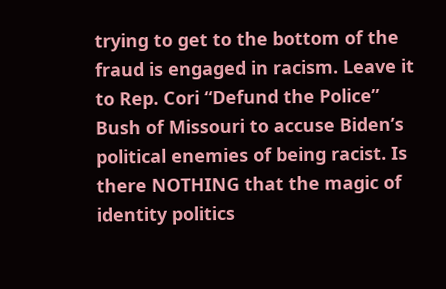trying to get to the bottom of the fraud is engaged in racism. Leave it to Rep. Cori “Defund the Police” Bush of Missouri to accuse Biden’s political enemies of being racist. Is there NOTHING that the magic of identity politics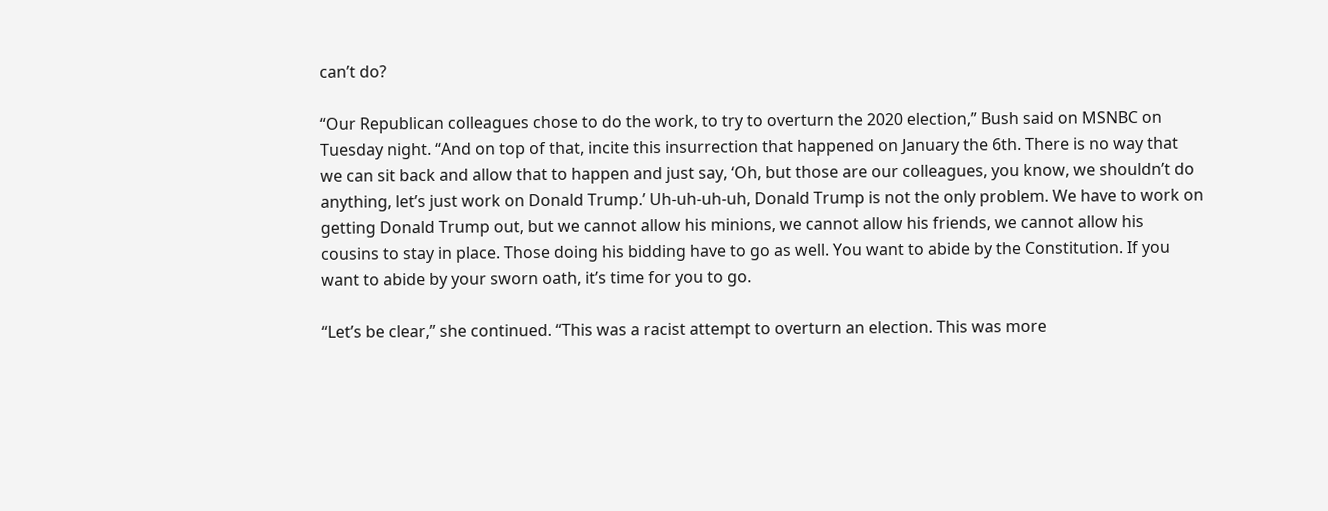can’t do?

“Our Republican colleagues chose to do the work, to try to overturn the 2020 election,” Bush said on MSNBC on Tuesday night. “And on top of that, incite this insurrection that happened on January the 6th. There is no way that we can sit back and allow that to happen and just say, ‘Oh, but those are our colleagues, you know, we shouldn’t do anything, let’s just work on Donald Trump.’ Uh-uh-uh-uh, Donald Trump is not the only problem. We have to work on getting Donald Trump out, but we cannot allow his minions, we cannot allow his friends, we cannot allow his cousins to stay in place. Those doing his bidding have to go as well. You want to abide by the Constitution. If you want to abide by your sworn oath, it’s time for you to go.

“Let’s be clear,” she continued. “This was a racist attempt to overturn an election. This was more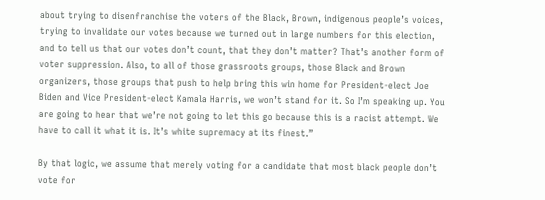about trying to disenfranchise the voters of the Black, Brown, indigenous people’s voices, trying to invalidate our votes because we turned out in large numbers for this election, and to tell us that our votes don’t count, that they don’t matter? That’s another form of voter suppression. Also, to all of those grassroots groups, those Black and Brown organizers, those groups that push to help bring this win home for President-elect Joe Biden and Vice President-elect Kamala Harris, we won’t stand for it. So I’m speaking up. You are going to hear that we’re not going to let this go because this is a racist attempt. We have to call it what it is. It’s white supremacy at its finest.”

By that logic, we assume that merely voting for a candidate that most black people don’t vote for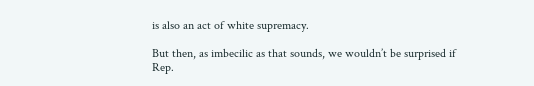is also an act of white supremacy.

But then, as imbecilic as that sounds, we wouldn’t be surprised if Rep.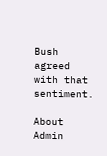Bush agreed with that sentiment.

About Admin